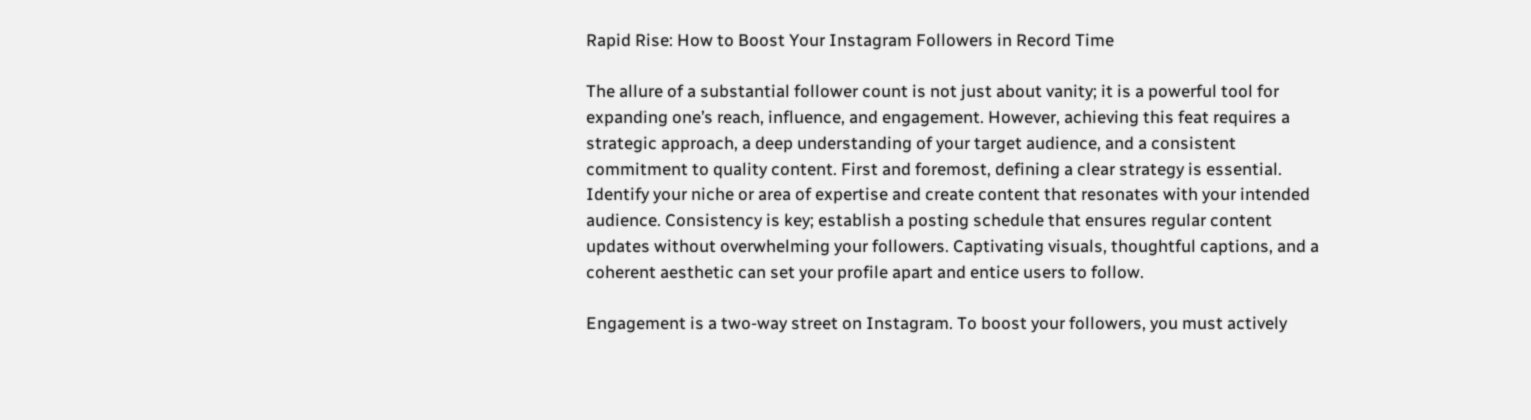Rapid Rise: How to Boost Your Instagram Followers in Record Time

The allure of a substantial follower count is not just about vanity; it is a powerful tool for expanding one’s reach, influence, and engagement. However, achieving this feat requires a strategic approach, a deep understanding of your target audience, and a consistent commitment to quality content. First and foremost, defining a clear strategy is essential. Identify your niche or area of expertise and create content that resonates with your intended audience. Consistency is key; establish a posting schedule that ensures regular content updates without overwhelming your followers. Captivating visuals, thoughtful captions, and a coherent aesthetic can set your profile apart and entice users to follow.

Engagement is a two-way street on Instagram. To boost your followers, you must actively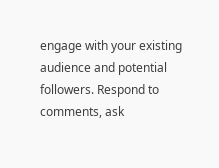engage with your existing audience and potential followers. Respond to comments, ask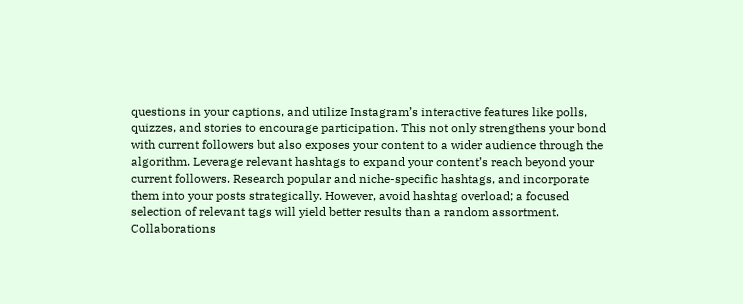questions in your captions, and utilize Instagram’s interactive features like polls, quizzes, and stories to encourage participation. This not only strengthens your bond with current followers but also exposes your content to a wider audience through the algorithm. Leverage relevant hashtags to expand your content’s reach beyond your current followers. Research popular and niche-specific hashtags, and incorporate them into your posts strategically. However, avoid hashtag overload; a focused selection of relevant tags will yield better results than a random assortment. Collaborations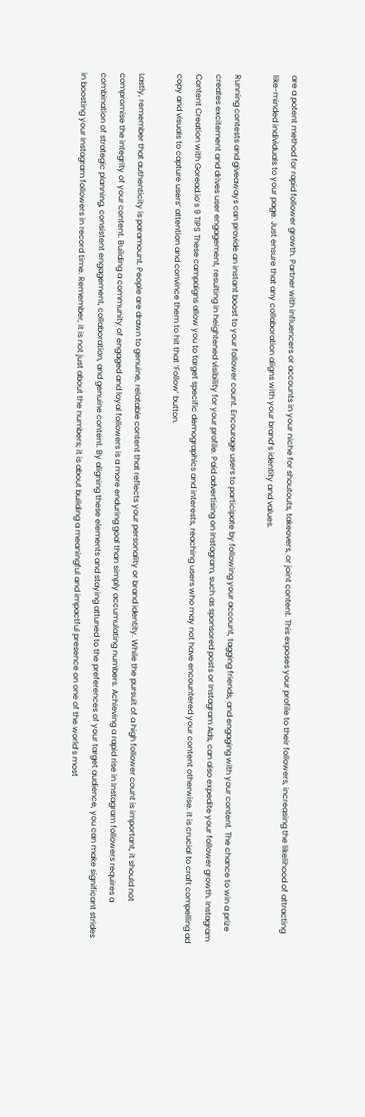are a potent method for rapid follower growth. Partner with influencers or accounts in your niche for shoutouts, takeovers, or joint content. This exposes your profile to their followers, increasing the likelihood of attracting like-minded individuals to your page. Just ensure that any collaboration aligns with your brand’s identity and values.

Running contests and giveaways can provide an instant boost to your follower count. Encourage users to participate by following your account, tagging friends, and engaging with your content. The chance to win a prize creates excitement and drives user engagement, resulting in heightened visibility for your profile. Paid advertising on Instagram, such as sponsored posts or Instagram Ads, can also expedite your follower growth. Instagram Content Creation with Goread.io’s 9 TIPS These campaigns allow you to target specific demographics and interests, reaching users who may not have encountered your content otherwise. It is crucial to craft compelling ad copy and visuals to capture users’ attention and convince them to hit that ‘Follow’ button.

Lastly, remember that authenticity is paramount. People are drawn to genuine, relatable content that reflects your personality or brand identity. While the pursuit of a high follower count is important, it should not compromise the integrity of your content. Building a community of engaged and loyal followers is a more enduring goal than simply accumulating numbers. Achieving a rapid rise in Instagram followers requires a combination of strategic planning, consistent engagement, collaboration, and genuine content. By aligning these elements and staying attuned to the preferences of your target audience, you can make significant strides in boosting your Instagram followers in record time. Remember, it is not just about the numbers; it is about building a meaningful and impactful presence on one of the world’s most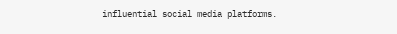influential social media platforms.